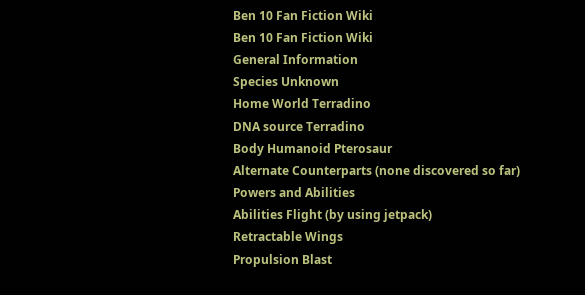Ben 10 Fan Fiction Wiki
Ben 10 Fan Fiction Wiki
General Information
Species Unknown
Home World Terradino
DNA source Terradino
Body Humanoid Pterosaur
Alternate Counterparts (none discovered so far)
Powers and Abilities
Abilities Flight (by using jetpack)
Retractable Wings
Propulsion Blast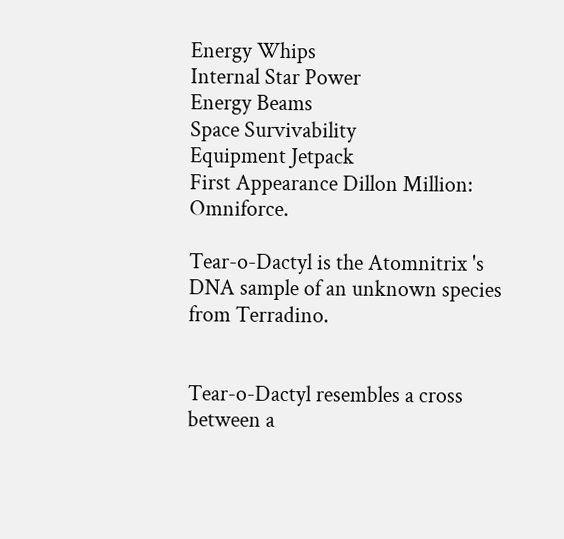Energy Whips
Internal Star Power
Energy Beams
Space Survivability
Equipment Jetpack
First Appearance Dillon Million: Omniforce.

Tear-o-Dactyl is the Atomnitrix 's DNA sample of an unknown species from Terradino.


Tear-o-Dactyl resembles a cross between a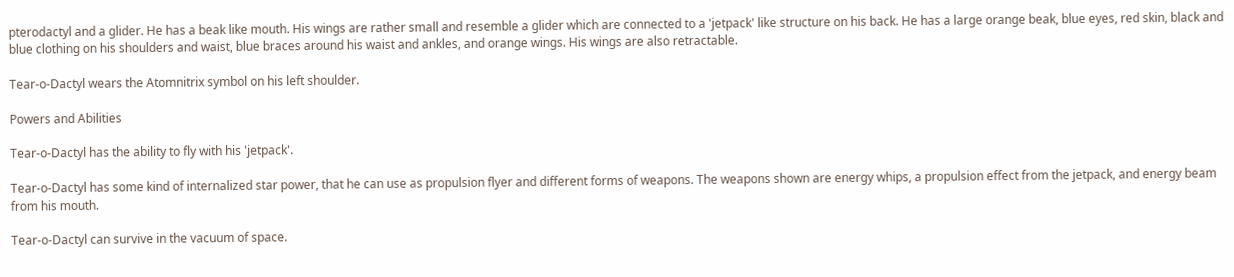pterodactyl and a glider. He has a beak like mouth. His wings are rather small and resemble a glider which are connected to a 'jetpack' like structure on his back. He has a large orange beak, blue eyes, red skin, black and blue clothing on his shoulders and waist, blue braces around his waist and ankles, and orange wings. His wings are also retractable.

Tear-o-Dactyl wears the Atomnitrix symbol on his left shoulder.

Powers and Abilities

Tear-o-Dactyl has the ability to fly with his 'jetpack'.

Tear-o-Dactyl has some kind of internalized star power, that he can use as propulsion flyer and different forms of weapons. The weapons shown are energy whips, a propulsion effect from the jetpack, and energy beam from his mouth.

Tear-o-Dactyl can survive in the vacuum of space.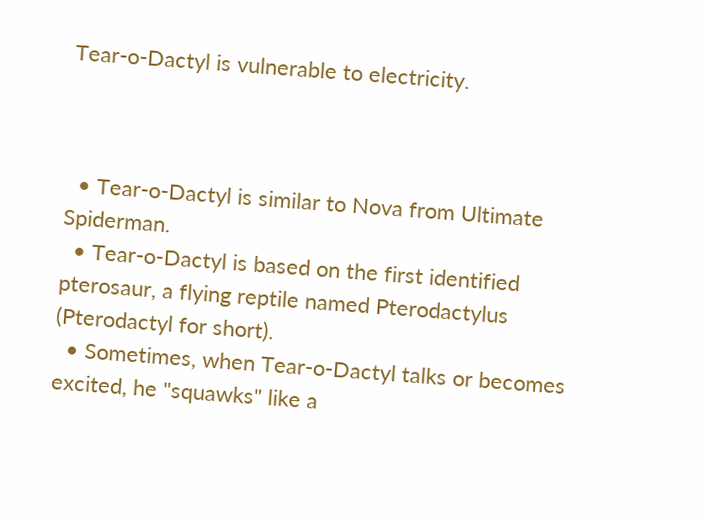Tear-o-Dactyl is vulnerable to electricity.



  • Tear-o-Dactyl is similar to Nova from Ultimate Spiderman.
  • Tear-o-Dactyl is based on the first identified pterosaur, a flying reptile named Pterodactylus (Pterodactyl for short).
  • Sometimes, when Tear-o-Dactyl talks or becomes excited, he "squawks" like a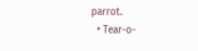parrot.
  • Tear-o-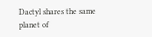Dactyl shares the same planet of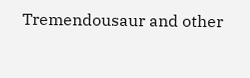Tremendousaur and other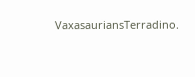VaxasauriansTerradino.